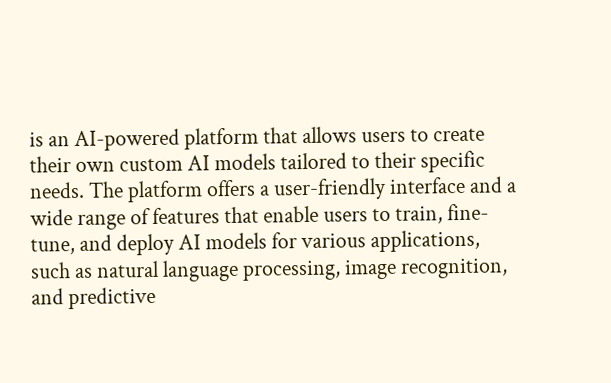is an AI-powered platform that allows users to create their own custom AI models tailored to their specific needs. The platform offers a user-friendly interface and a wide range of features that enable users to train, fine-tune, and deploy AI models for various applications, such as natural language processing, image recognition, and predictive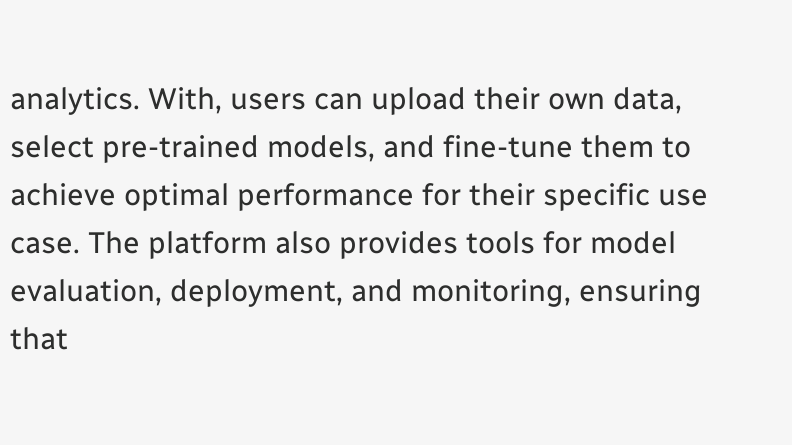analytics. With, users can upload their own data, select pre-trained models, and fine-tune them to achieve optimal performance for their specific use case. The platform also provides tools for model evaluation, deployment, and monitoring, ensuring that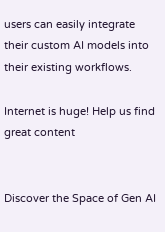users can easily integrate their custom AI models into their existing workflows.

Internet is huge! Help us find great content


Discover the Space of Gen AI